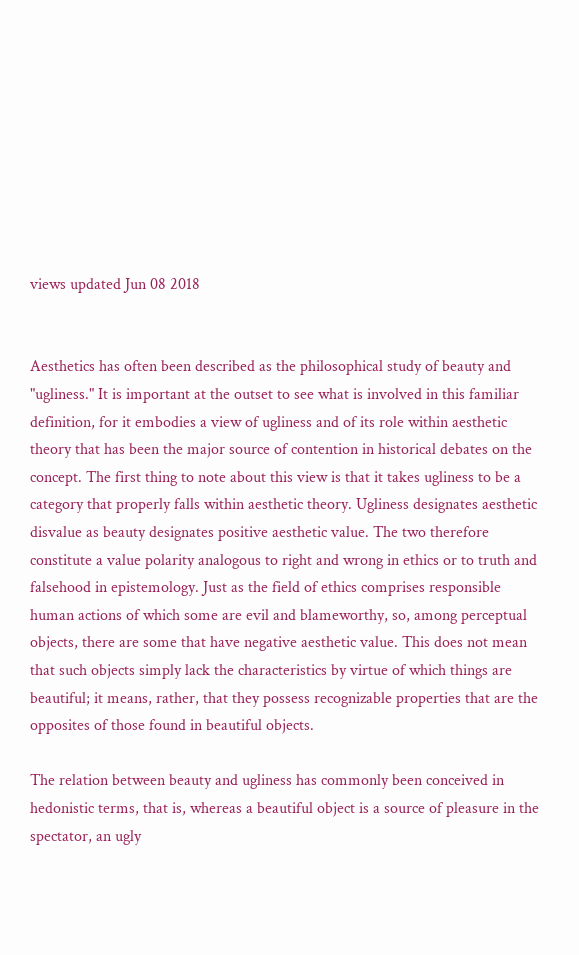views updated Jun 08 2018


Aesthetics has often been described as the philosophical study of beauty and "ugliness." It is important at the outset to see what is involved in this familiar definition, for it embodies a view of ugliness and of its role within aesthetic theory that has been the major source of contention in historical debates on the concept. The first thing to note about this view is that it takes ugliness to be a category that properly falls within aesthetic theory. Ugliness designates aesthetic disvalue as beauty designates positive aesthetic value. The two therefore constitute a value polarity analogous to right and wrong in ethics or to truth and falsehood in epistemology. Just as the field of ethics comprises responsible human actions of which some are evil and blameworthy, so, among perceptual objects, there are some that have negative aesthetic value. This does not mean that such objects simply lack the characteristics by virtue of which things are beautiful; it means, rather, that they possess recognizable properties that are the opposites of those found in beautiful objects.

The relation between beauty and ugliness has commonly been conceived in hedonistic terms, that is, whereas a beautiful object is a source of pleasure in the spectator, an ugly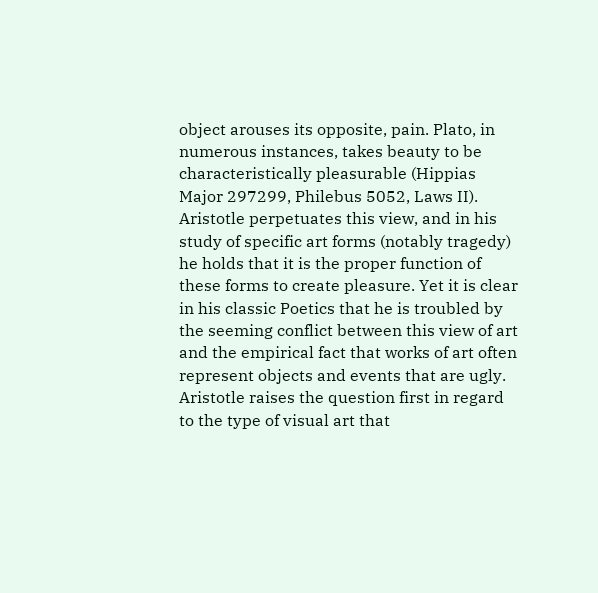object arouses its opposite, pain. Plato, in numerous instances, takes beauty to be characteristically pleasurable (Hippias Major 297299, Philebus 5052, Laws II). Aristotle perpetuates this view, and in his study of specific art forms (notably tragedy) he holds that it is the proper function of these forms to create pleasure. Yet it is clear in his classic Poetics that he is troubled by the seeming conflict between this view of art and the empirical fact that works of art often represent objects and events that are ugly. Aristotle raises the question first in regard to the type of visual art that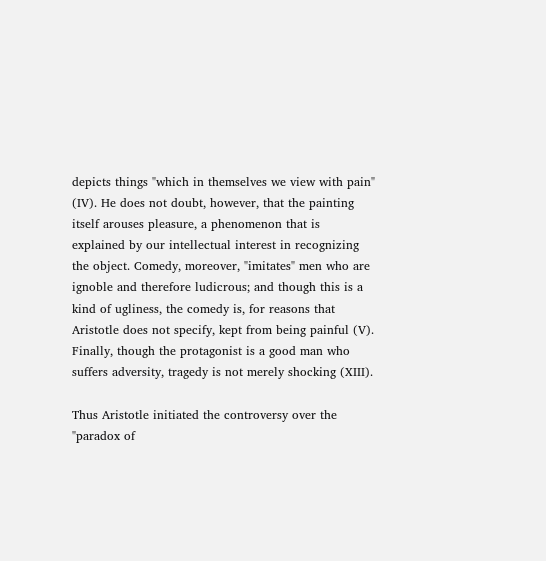depicts things "which in themselves we view with pain" (IV). He does not doubt, however, that the painting itself arouses pleasure, a phenomenon that is explained by our intellectual interest in recognizing the object. Comedy, moreover, "imitates" men who are ignoble and therefore ludicrous; and though this is a kind of ugliness, the comedy is, for reasons that Aristotle does not specify, kept from being painful (V). Finally, though the protagonist is a good man who suffers adversity, tragedy is not merely shocking (XIII).

Thus Aristotle initiated the controversy over the "paradox of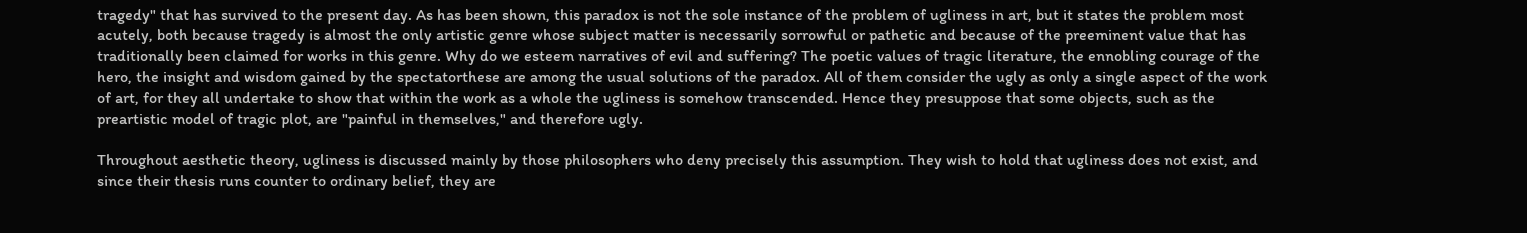tragedy" that has survived to the present day. As has been shown, this paradox is not the sole instance of the problem of ugliness in art, but it states the problem most acutely, both because tragedy is almost the only artistic genre whose subject matter is necessarily sorrowful or pathetic and because of the preeminent value that has traditionally been claimed for works in this genre. Why do we esteem narratives of evil and suffering? The poetic values of tragic literature, the ennobling courage of the hero, the insight and wisdom gained by the spectatorthese are among the usual solutions of the paradox. All of them consider the ugly as only a single aspect of the work of art, for they all undertake to show that within the work as a whole the ugliness is somehow transcended. Hence they presuppose that some objects, such as the preartistic model of tragic plot, are "painful in themselves," and therefore ugly.

Throughout aesthetic theory, ugliness is discussed mainly by those philosophers who deny precisely this assumption. They wish to hold that ugliness does not exist, and since their thesis runs counter to ordinary belief, they are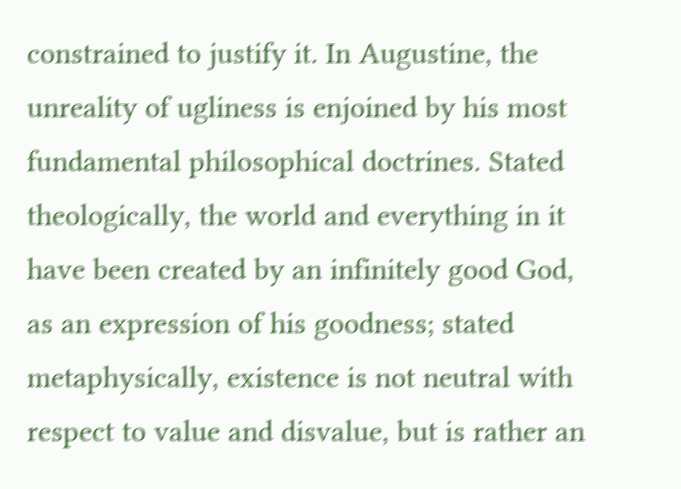constrained to justify it. In Augustine, the unreality of ugliness is enjoined by his most fundamental philosophical doctrines. Stated theologically, the world and everything in it have been created by an infinitely good God, as an expression of his goodness; stated metaphysically, existence is not neutral with respect to value and disvalue, but is rather an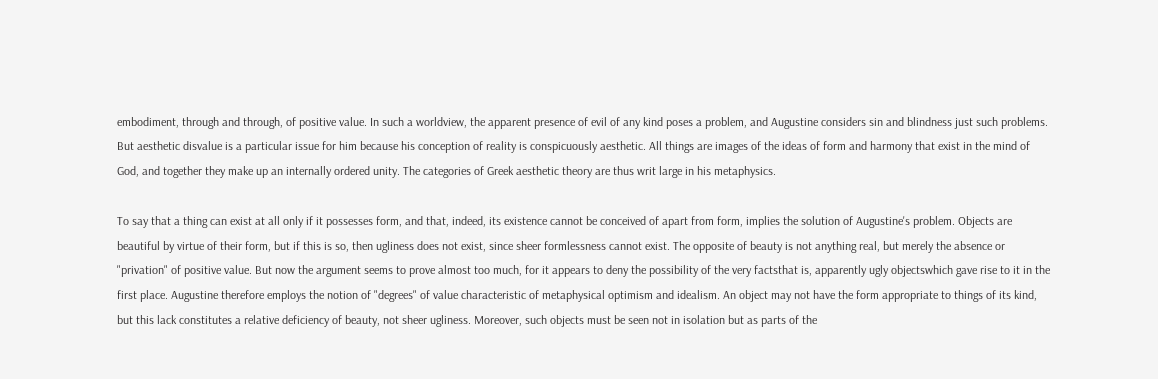embodiment, through and through, of positive value. In such a worldview, the apparent presence of evil of any kind poses a problem, and Augustine considers sin and blindness just such problems. But aesthetic disvalue is a particular issue for him because his conception of reality is conspicuously aesthetic. All things are images of the ideas of form and harmony that exist in the mind of God, and together they make up an internally ordered unity. The categories of Greek aesthetic theory are thus writ large in his metaphysics.

To say that a thing can exist at all only if it possesses form, and that, indeed, its existence cannot be conceived of apart from form, implies the solution of Augustine's problem. Objects are beautiful by virtue of their form, but if this is so, then ugliness does not exist, since sheer formlessness cannot exist. The opposite of beauty is not anything real, but merely the absence or "privation" of positive value. But now the argument seems to prove almost too much, for it appears to deny the possibility of the very factsthat is, apparently ugly objectswhich gave rise to it in the first place. Augustine therefore employs the notion of "degrees" of value characteristic of metaphysical optimism and idealism. An object may not have the form appropriate to things of its kind, but this lack constitutes a relative deficiency of beauty, not sheer ugliness. Moreover, such objects must be seen not in isolation but as parts of the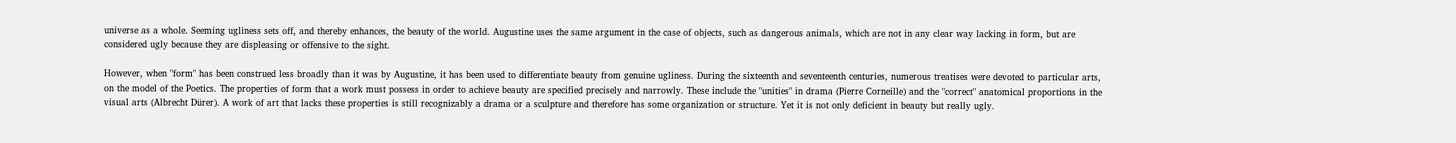universe as a whole. Seeming ugliness sets off, and thereby enhances, the beauty of the world. Augustine uses the same argument in the case of objects, such as dangerous animals, which are not in any clear way lacking in form, but are considered ugly because they are displeasing or offensive to the sight.

However, when "form" has been construed less broadly than it was by Augustine, it has been used to differentiate beauty from genuine ugliness. During the sixteenth and seventeenth centuries, numerous treatises were devoted to particular arts, on the model of the Poetics. The properties of form that a work must possess in order to achieve beauty are specified precisely and narrowly. These include the "unities" in drama (Pierre Corneille) and the "correct" anatomical proportions in the visual arts (Albrecht Dürer). A work of art that lacks these properties is still recognizably a drama or a sculpture and therefore has some organization or structure. Yet it is not only deficient in beauty but really ugly.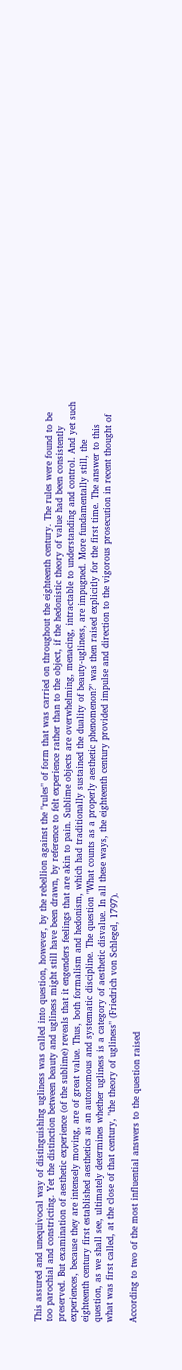This assured and unequivocal way of distinguishing ugliness was called into question, however, by the rebellion against the "rules" of form that was carried on throughout the eighteenth century. The rules were found to be too parochial and constricting. Yet the distinction between beauty and ugliness might still have been drawn, by reference to felt experience rather than to the object, if the hedonistic theory of value had been consistently preserved. But examination of aesthetic experience (of the sublime) reveals that it engenders feelings that are akin to pain. Sublime objects are overwhelming, menacing, intractable to understanding and control. And yet such experiences, because they are intensely moving, are of great value. Thus, both formalism and hedonism, which had traditionally sustained the duality of beauty-ugliness, are impugned. More fundamentally still, the eighteenth century first established aesthetics as an autonomous and systematic discipline. The question "What counts as a properly aesthetic phenomenon?" was then raised explicitly for the first time. The answer to this question, as we shall see, ultimately determines whether ugliness is a category of aesthetic disvalue. In all these ways, the eighteenth century provided impulse and direction to the vigorous prosecution in recent thought of what was first called, at the close of that century, "the theory of ugliness" (Friedrich von Schlegel, 1797).

According to two of the most influential answers to the question raised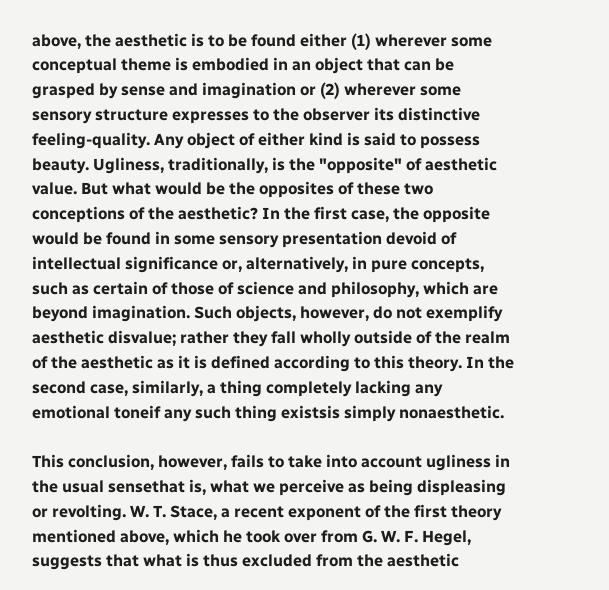above, the aesthetic is to be found either (1) wherever some conceptual theme is embodied in an object that can be grasped by sense and imagination or (2) wherever some sensory structure expresses to the observer its distinctive feeling-quality. Any object of either kind is said to possess beauty. Ugliness, traditionally, is the "opposite" of aesthetic value. But what would be the opposites of these two conceptions of the aesthetic? In the first case, the opposite would be found in some sensory presentation devoid of intellectual significance or, alternatively, in pure concepts, such as certain of those of science and philosophy, which are beyond imagination. Such objects, however, do not exemplify aesthetic disvalue; rather they fall wholly outside of the realm of the aesthetic as it is defined according to this theory. In the second case, similarly, a thing completely lacking any emotional toneif any such thing existsis simply nonaesthetic.

This conclusion, however, fails to take into account ugliness in the usual sensethat is, what we perceive as being displeasing or revolting. W. T. Stace, a recent exponent of the first theory mentioned above, which he took over from G. W. F. Hegel, suggests that what is thus excluded from the aesthetic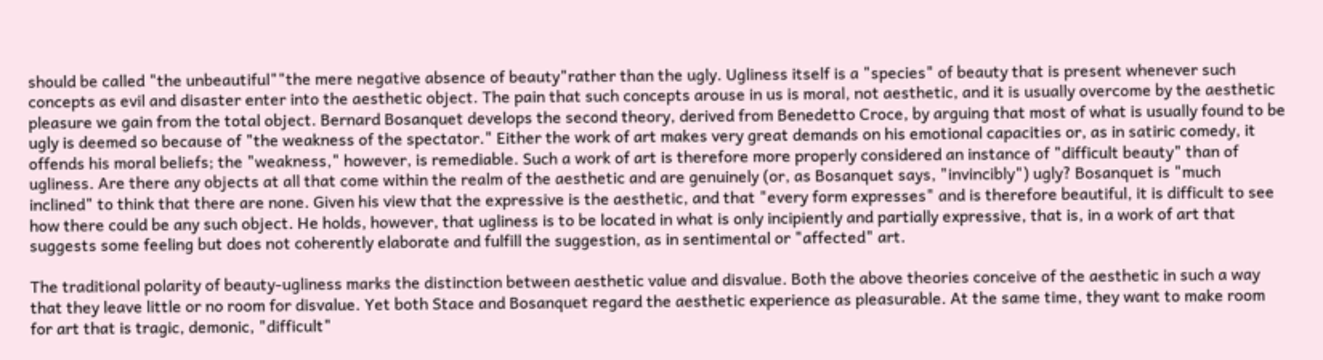should be called "the unbeautiful""the mere negative absence of beauty"rather than the ugly. Ugliness itself is a "species" of beauty that is present whenever such concepts as evil and disaster enter into the aesthetic object. The pain that such concepts arouse in us is moral, not aesthetic, and it is usually overcome by the aesthetic pleasure we gain from the total object. Bernard Bosanquet develops the second theory, derived from Benedetto Croce, by arguing that most of what is usually found to be ugly is deemed so because of "the weakness of the spectator." Either the work of art makes very great demands on his emotional capacities or, as in satiric comedy, it offends his moral beliefs; the "weakness," however, is remediable. Such a work of art is therefore more properly considered an instance of "difficult beauty" than of ugliness. Are there any objects at all that come within the realm of the aesthetic and are genuinely (or, as Bosanquet says, "invincibly") ugly? Bosanquet is "much inclined" to think that there are none. Given his view that the expressive is the aesthetic, and that "every form expresses" and is therefore beautiful, it is difficult to see how there could be any such object. He holds, however, that ugliness is to be located in what is only incipiently and partially expressive, that is, in a work of art that suggests some feeling but does not coherently elaborate and fulfill the suggestion, as in sentimental or "affected" art.

The traditional polarity of beauty-ugliness marks the distinction between aesthetic value and disvalue. Both the above theories conceive of the aesthetic in such a way that they leave little or no room for disvalue. Yet both Stace and Bosanquet regard the aesthetic experience as pleasurable. At the same time, they want to make room for art that is tragic, demonic, "difficult"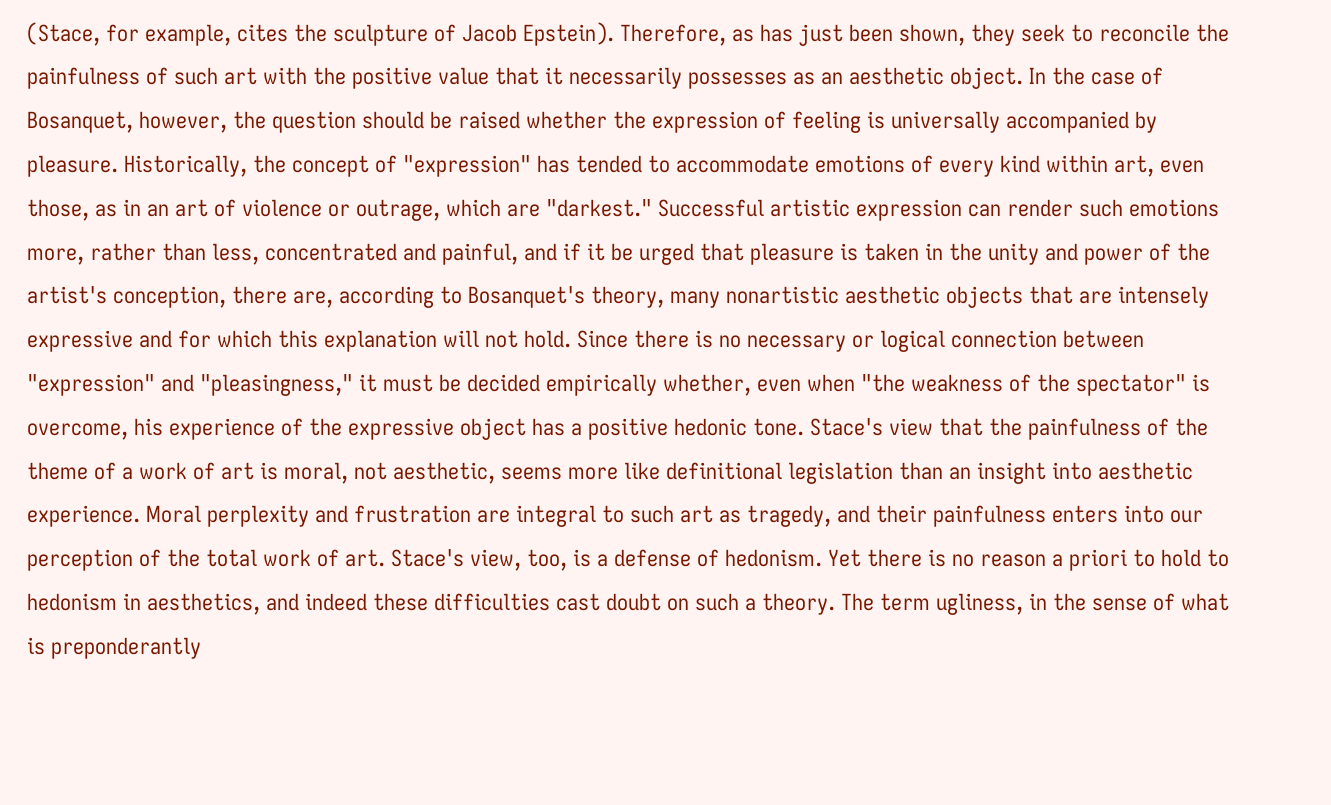(Stace, for example, cites the sculpture of Jacob Epstein). Therefore, as has just been shown, they seek to reconcile the painfulness of such art with the positive value that it necessarily possesses as an aesthetic object. In the case of Bosanquet, however, the question should be raised whether the expression of feeling is universally accompanied by pleasure. Historically, the concept of "expression" has tended to accommodate emotions of every kind within art, even those, as in an art of violence or outrage, which are "darkest." Successful artistic expression can render such emotions more, rather than less, concentrated and painful, and if it be urged that pleasure is taken in the unity and power of the artist's conception, there are, according to Bosanquet's theory, many nonartistic aesthetic objects that are intensely expressive and for which this explanation will not hold. Since there is no necessary or logical connection between "expression" and "pleasingness," it must be decided empirically whether, even when "the weakness of the spectator" is overcome, his experience of the expressive object has a positive hedonic tone. Stace's view that the painfulness of the theme of a work of art is moral, not aesthetic, seems more like definitional legislation than an insight into aesthetic experience. Moral perplexity and frustration are integral to such art as tragedy, and their painfulness enters into our perception of the total work of art. Stace's view, too, is a defense of hedonism. Yet there is no reason a priori to hold to hedonism in aesthetics, and indeed these difficulties cast doubt on such a theory. The term ugliness, in the sense of what is preponderantly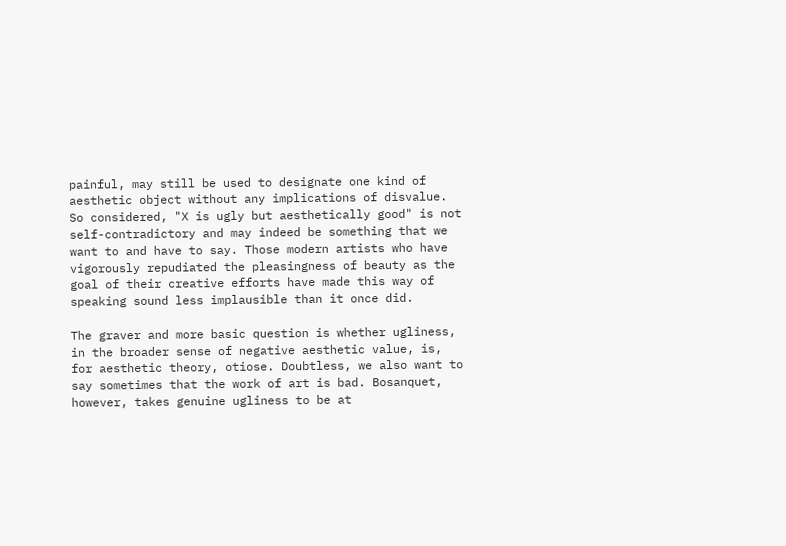painful, may still be used to designate one kind of aesthetic object without any implications of disvalue. So considered, "X is ugly but aesthetically good" is not self-contradictory and may indeed be something that we want to and have to say. Those modern artists who have vigorously repudiated the pleasingness of beauty as the goal of their creative efforts have made this way of speaking sound less implausible than it once did.

The graver and more basic question is whether ugliness, in the broader sense of negative aesthetic value, is, for aesthetic theory, otiose. Doubtless, we also want to say sometimes that the work of art is bad. Bosanquet, however, takes genuine ugliness to be at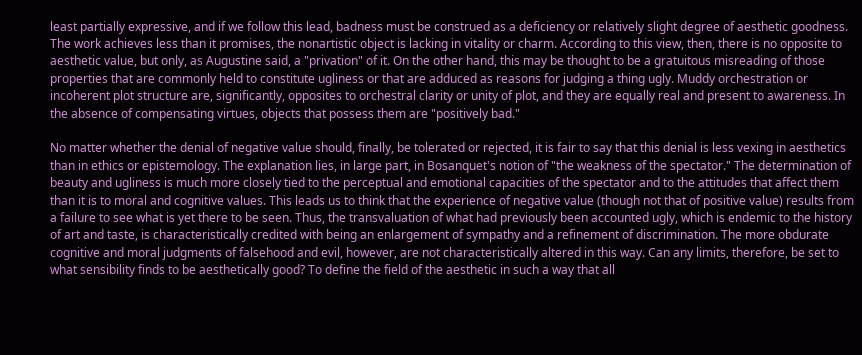least partially expressive, and if we follow this lead, badness must be construed as a deficiency or relatively slight degree of aesthetic goodness. The work achieves less than it promises, the nonartistic object is lacking in vitality or charm. According to this view, then, there is no opposite to aesthetic value, but only, as Augustine said, a "privation" of it. On the other hand, this may be thought to be a gratuitous misreading of those properties that are commonly held to constitute ugliness or that are adduced as reasons for judging a thing ugly. Muddy orchestration or incoherent plot structure are, significantly, opposites to orchestral clarity or unity of plot, and they are equally real and present to awareness. In the absence of compensating virtues, objects that possess them are "positively bad."

No matter whether the denial of negative value should, finally, be tolerated or rejected, it is fair to say that this denial is less vexing in aesthetics than in ethics or epistemology. The explanation lies, in large part, in Bosanquet's notion of "the weakness of the spectator." The determination of beauty and ugliness is much more closely tied to the perceptual and emotional capacities of the spectator and to the attitudes that affect them than it is to moral and cognitive values. This leads us to think that the experience of negative value (though not that of positive value) results from a failure to see what is yet there to be seen. Thus, the transvaluation of what had previously been accounted ugly, which is endemic to the history of art and taste, is characteristically credited with being an enlargement of sympathy and a refinement of discrimination. The more obdurate cognitive and moral judgments of falsehood and evil, however, are not characteristically altered in this way. Can any limits, therefore, be set to what sensibility finds to be aesthetically good? To define the field of the aesthetic in such a way that all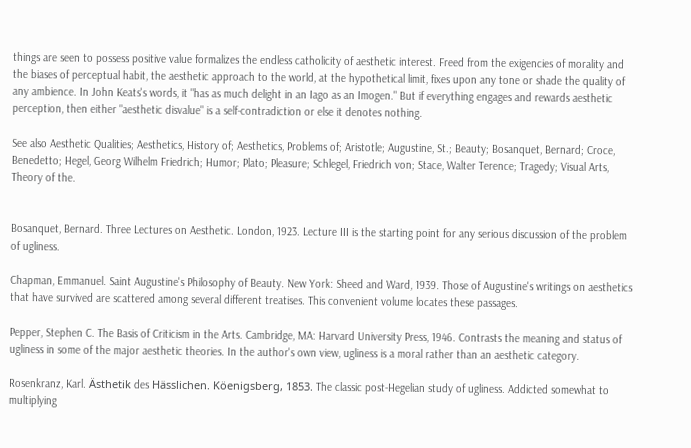things are seen to possess positive value formalizes the endless catholicity of aesthetic interest. Freed from the exigencies of morality and the biases of perceptual habit, the aesthetic approach to the world, at the hypothetical limit, fixes upon any tone or shade the quality of any ambience. In John Keats's words, it "has as much delight in an Iago as an Imogen." But if everything engages and rewards aesthetic perception, then either "aesthetic disvalue" is a self-contradiction or else it denotes nothing.

See also Aesthetic Qualities; Aesthetics, History of; Aesthetics, Problems of; Aristotle; Augustine, St.; Beauty; Bosanquet, Bernard; Croce, Benedetto; Hegel, Georg Wilhelm Friedrich; Humor; Plato; Pleasure; Schlegel, Friedrich von; Stace, Walter Terence; Tragedy; Visual Arts, Theory of the.


Bosanquet, Bernard. Three Lectures on Aesthetic. London, 1923. Lecture III is the starting point for any serious discussion of the problem of ugliness.

Chapman, Emmanuel. Saint Augustine's Philosophy of Beauty. New York: Sheed and Ward, 1939. Those of Augustine's writings on aesthetics that have survived are scattered among several different treatises. This convenient volume locates these passages.

Pepper, Stephen C. The Basis of Criticism in the Arts. Cambridge, MA: Harvard University Press, 1946. Contrasts the meaning and status of ugliness in some of the major aesthetic theories. In the author's own view, ugliness is a moral rather than an aesthetic category.

Rosenkranz, Karl. Ästhetik des Hässlichen. Köenigsberg, 1853. The classic post-Hegelian study of ugliness. Addicted somewhat to multiplying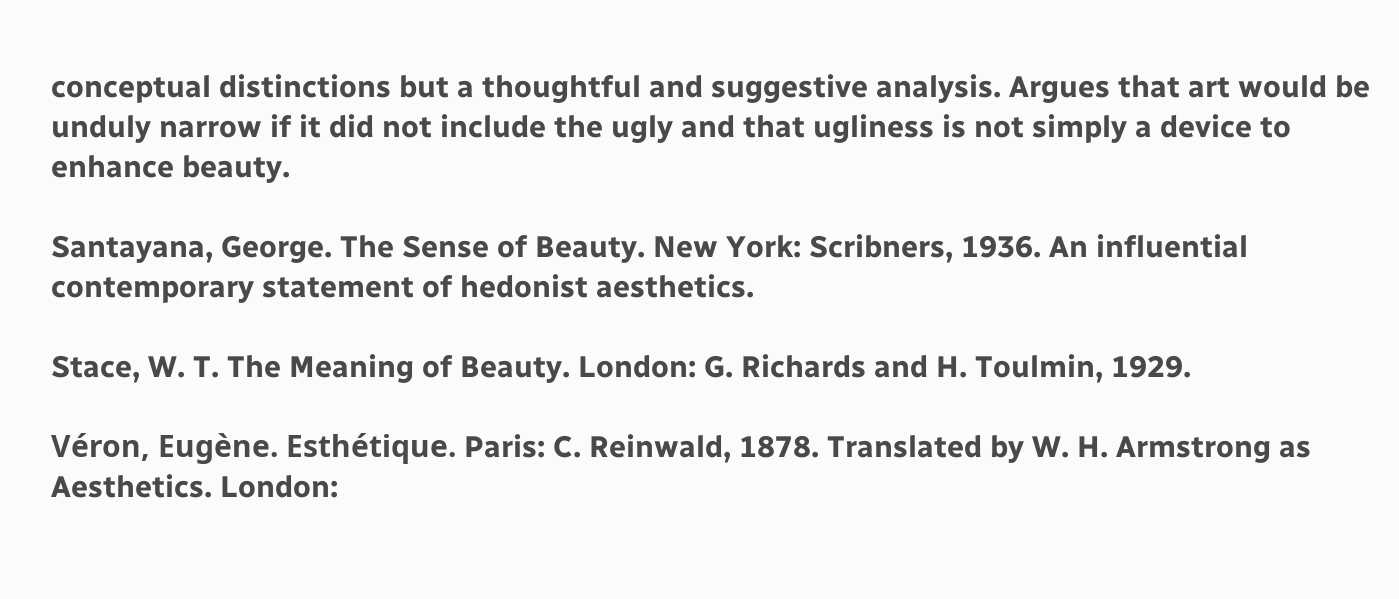conceptual distinctions but a thoughtful and suggestive analysis. Argues that art would be unduly narrow if it did not include the ugly and that ugliness is not simply a device to enhance beauty.

Santayana, George. The Sense of Beauty. New York: Scribners, 1936. An influential contemporary statement of hedonist aesthetics.

Stace, W. T. The Meaning of Beauty. London: G. Richards and H. Toulmin, 1929.

Véron, Eugène. Esthétique. Paris: C. Reinwald, 1878. Translated by W. H. Armstrong as Aesthetics. London: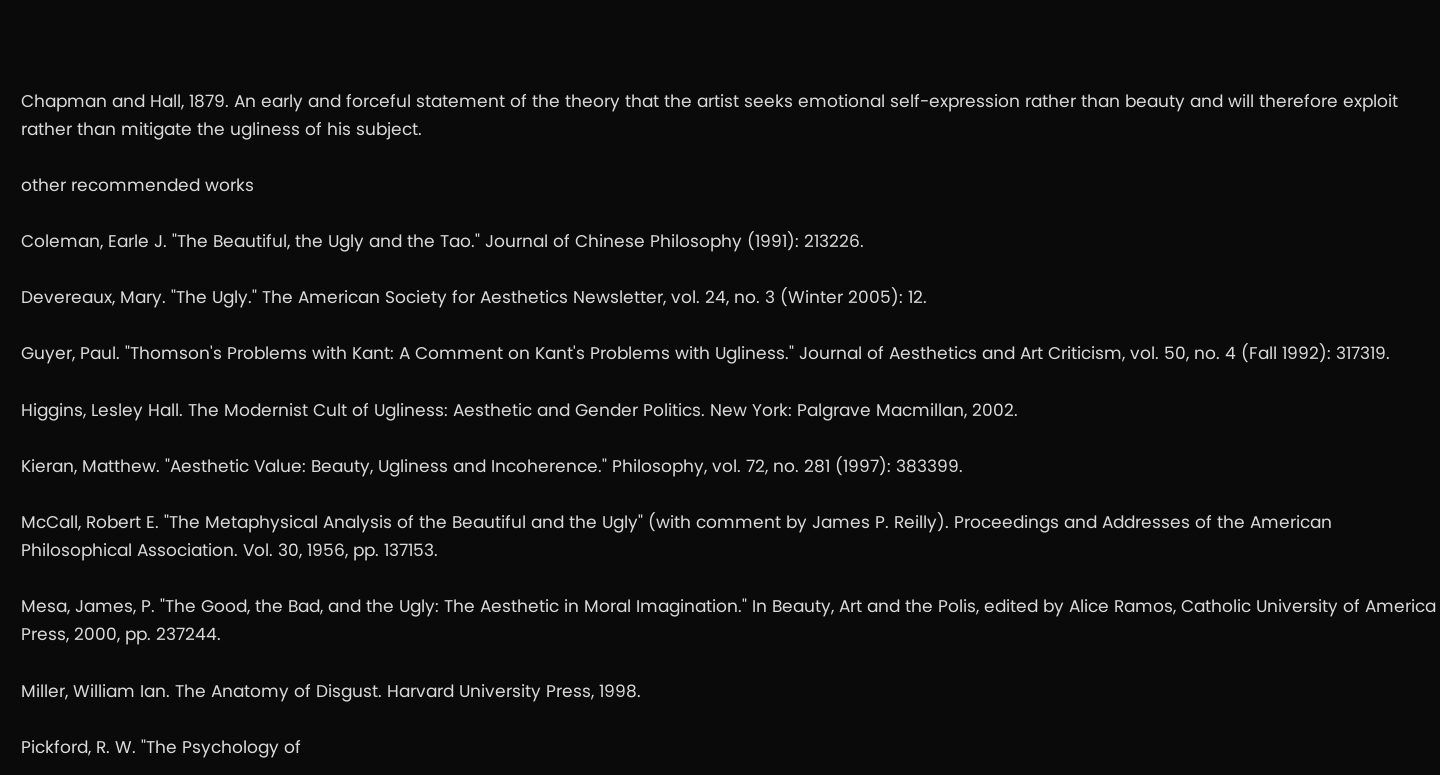Chapman and Hall, 1879. An early and forceful statement of the theory that the artist seeks emotional self-expression rather than beauty and will therefore exploit rather than mitigate the ugliness of his subject.

other recommended works

Coleman, Earle J. "The Beautiful, the Ugly and the Tao." Journal of Chinese Philosophy (1991): 213226.

Devereaux, Mary. "The Ugly." The American Society for Aesthetics Newsletter, vol. 24, no. 3 (Winter 2005): 12.

Guyer, Paul. "Thomson's Problems with Kant: A Comment on Kant's Problems with Ugliness." Journal of Aesthetics and Art Criticism, vol. 50, no. 4 (Fall 1992): 317319.

Higgins, Lesley Hall. The Modernist Cult of Ugliness: Aesthetic and Gender Politics. New York: Palgrave Macmillan, 2002.

Kieran, Matthew. "Aesthetic Value: Beauty, Ugliness and Incoherence." Philosophy, vol. 72, no. 281 (1997): 383399.

McCall, Robert E. "The Metaphysical Analysis of the Beautiful and the Ugly" (with comment by James P. Reilly). Proceedings and Addresses of the American Philosophical Association. Vol. 30, 1956, pp. 137153.

Mesa, James, P. "The Good, the Bad, and the Ugly: The Aesthetic in Moral Imagination." In Beauty, Art and the Polis, edited by Alice Ramos, Catholic University of America Press, 2000, pp. 237244.

Miller, William Ian. The Anatomy of Disgust. Harvard University Press, 1998.

Pickford, R. W. "The Psychology of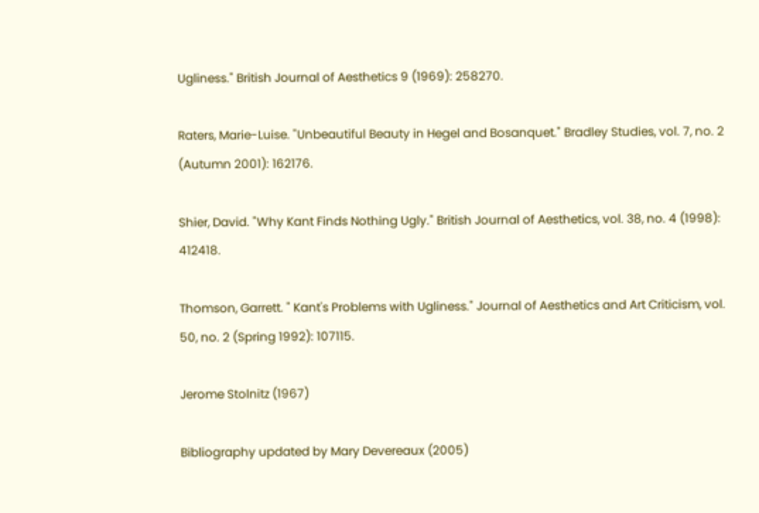Ugliness." British Journal of Aesthetics 9 (1969): 258270.

Raters, Marie-Luise. "Unbeautiful Beauty in Hegel and Bosanquet." Bradley Studies, vol. 7, no. 2 (Autumn 2001): 162176.

Shier, David. "Why Kant Finds Nothing Ugly." British Journal of Aesthetics, vol. 38, no. 4 (1998): 412418.

Thomson, Garrett. " Kant's Problems with Ugliness." Journal of Aesthetics and Art Criticism, vol. 50, no. 2 (Spring 1992): 107115.

Jerome Stolnitz (1967)

Bibliography updated by Mary Devereaux (2005)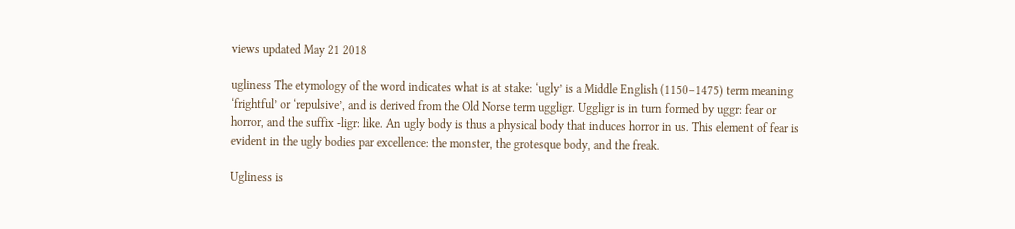views updated May 21 2018

ugliness The etymology of the word indicates what is at stake: ‘ugly’ is a Middle English (1150–1475) term meaning ‘frightful’ or ‘repulsive’, and is derived from the Old Norse term uggligr. Uggligr is in turn formed by uggr: fear or horror, and the suffix -ligr: like. An ugly body is thus a physical body that induces horror in us. This element of fear is evident in the ugly bodies par excellence: the monster, the grotesque body, and the freak.

Ugliness is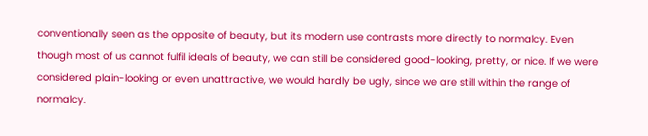conventionally seen as the opposite of beauty, but its modern use contrasts more directly to normalcy. Even though most of us cannot fulfil ideals of beauty, we can still be considered good-looking, pretty, or nice. If we were considered plain-looking or even unattractive, we would hardly be ugly, since we are still within the range of normalcy.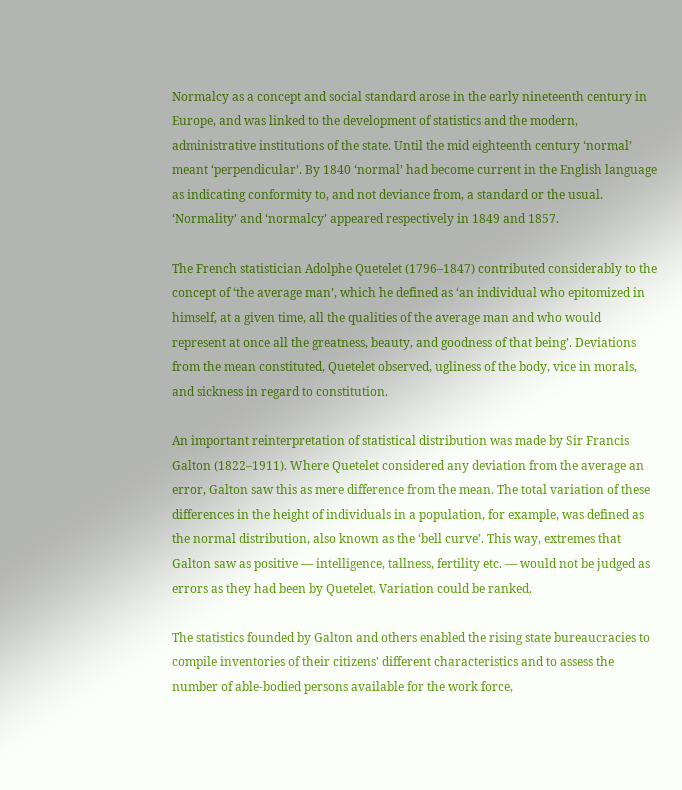Normalcy as a concept and social standard arose in the early nineteenth century in Europe, and was linked to the development of statistics and the modern, administrative institutions of the state. Until the mid eighteenth century ‘normal’ meant ‘perpendicular’. By 1840 ‘normal’ had become current in the English language as indicating conformity to, and not deviance from, a standard or the usual. ‘Normality’ and ‘normalcy’ appeared respectively in 1849 and 1857.

The French statistician Adolphe Quetelet (1796–1847) contributed considerably to the concept of ‘the average man’, which he defined as ‘an individual who epitomized in himself, at a given time, all the qualities of the average man and who would represent at once all the greatness, beauty, and goodness of that being’. Deviations from the mean constituted, Quetelet observed, ugliness of the body, vice in morals, and sickness in regard to constitution.

An important reinterpretation of statistical distribution was made by Sir Francis Galton (1822–1911). Where Quetelet considered any deviation from the average an error, Galton saw this as mere difference from the mean. The total variation of these differences in the height of individuals in a population, for example, was defined as the normal distribution, also known as the ‘bell curve’. This way, extremes that Galton saw as positive — intelligence, tallness, fertility etc. — would not be judged as errors as they had been by Quetelet. Variation could be ranked.

The statistics founded by Galton and others enabled the rising state bureaucracies to compile inventories of their citizens' different characteristics and to assess the number of able-bodied persons available for the work force,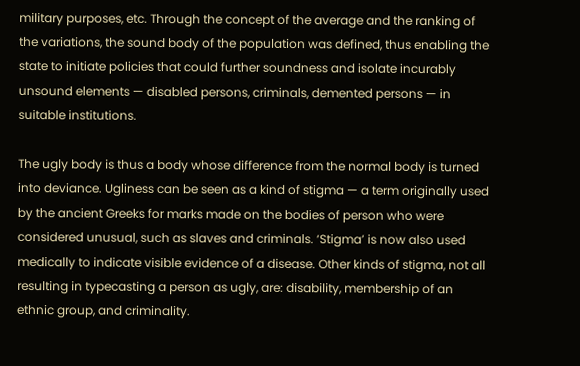military purposes, etc. Through the concept of the average and the ranking of the variations, the sound body of the population was defined, thus enabling the state to initiate policies that could further soundness and isolate incurably unsound elements — disabled persons, criminals, demented persons — in suitable institutions.

The ugly body is thus a body whose difference from the normal body is turned into deviance. Ugliness can be seen as a kind of stigma — a term originally used by the ancient Greeks for marks made on the bodies of person who were considered unusual, such as slaves and criminals. ‘Stigma’ is now also used medically to indicate visible evidence of a disease. Other kinds of stigma, not all resulting in typecasting a person as ugly, are: disability, membership of an ethnic group, and criminality.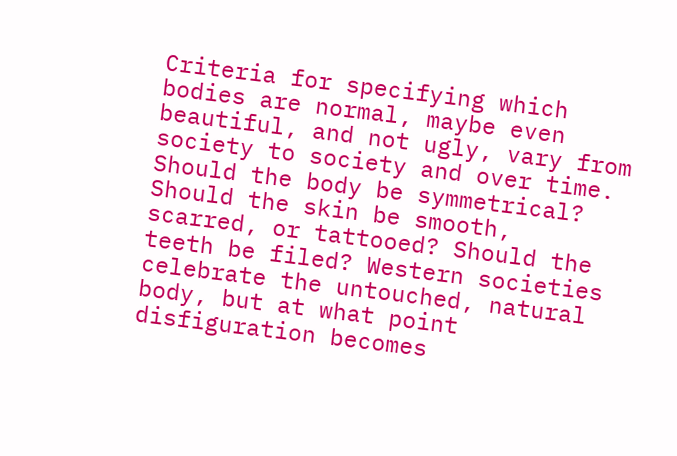Criteria for specifying which bodies are normal, maybe even beautiful, and not ugly, vary from society to society and over time. Should the body be symmetrical? Should the skin be smooth, scarred, or tattooed? Should the teeth be filed? Western societies celebrate the untouched, natural body, but at what point disfiguration becomes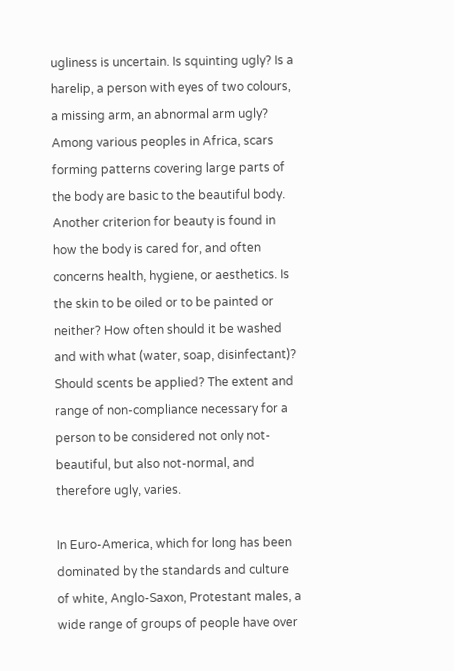ugliness is uncertain. Is squinting ugly? Is a harelip, a person with eyes of two colours, a missing arm, an abnormal arm ugly? Among various peoples in Africa, scars forming patterns covering large parts of the body are basic to the beautiful body. Another criterion for beauty is found in how the body is cared for, and often concerns health, hygiene, or aesthetics. Is the skin to be oiled or to be painted or neither? How often should it be washed and with what (water, soap, disinfectant)? Should scents be applied? The extent and range of non-compliance necessary for a person to be considered not only not-beautiful, but also not-normal, and therefore ugly, varies.

In Euro-America, which for long has been dominated by the standards and culture of white, Anglo-Saxon, Protestant males, a wide range of groups of people have over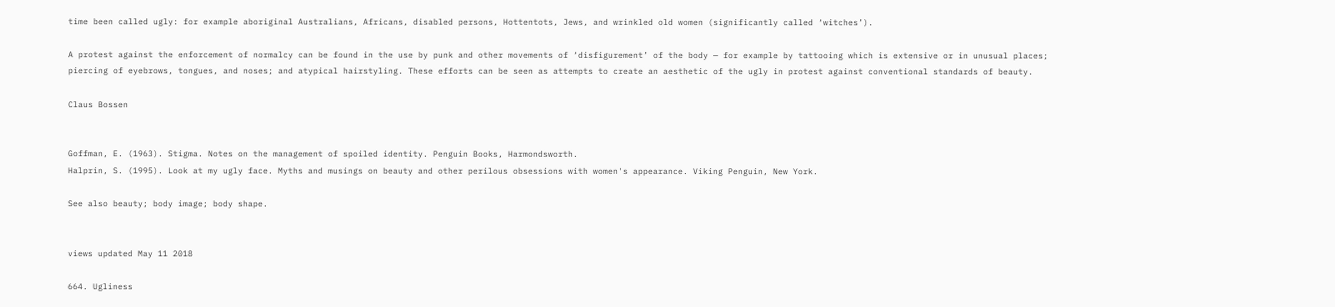time been called ugly: for example aboriginal Australians, Africans, disabled persons, Hottentots, Jews, and wrinkled old women (significantly called ‘witches’).

A protest against the enforcement of normalcy can be found in the use by punk and other movements of ‘disfigurement’ of the body — for example by tattooing which is extensive or in unusual places; piercing of eyebrows, tongues, and noses; and atypical hairstyling. These efforts can be seen as attempts to create an aesthetic of the ugly in protest against conventional standards of beauty.

Claus Bossen


Goffman, E. (1963). Stigma. Notes on the management of spoiled identity. Penguin Books, Harmondsworth.
Halprin, S. (1995). Look at my ugly face. Myths and musings on beauty and other perilous obsessions with women's appearance. Viking Penguin, New York.

See also beauty; body image; body shape.


views updated May 11 2018

664. Ugliness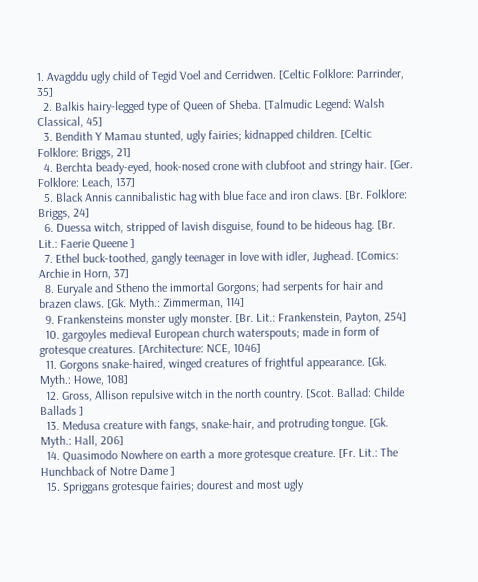1. Avagddu ugly child of Tegid Voel and Cerridwen. [Celtic Folklore: Parrinder, 35]
  2. Balkis hairy-legged type of Queen of Sheba. [Talmudic Legend: Walsh Classical, 45]
  3. Bendith Y Mamau stunted, ugly fairies; kidnapped children. [Celtic Folklore: Briggs, 21]
  4. Berchta beady-eyed, hook-nosed crone with clubfoot and stringy hair. [Ger. Folklore: Leach, 137]
  5. Black Annis cannibalistic hag with blue face and iron claws. [Br. Folklore: Briggs, 24]
  6. Duessa witch, stripped of lavish disguise, found to be hideous hag. [Br. Lit.: Faerie Queene ]
  7. Ethel buck-toothed, gangly teenager in love with idler, Jughead. [Comics: Archie in Horn, 37]
  8. Euryale and Stheno the immortal Gorgons; had serpents for hair and brazen claws. [Gk. Myth.: Zimmerman, 114]
  9. Frankensteins monster ugly monster. [Br. Lit.: Frankenstein, Payton, 254]
  10. gargoyles medieval European church waterspouts; made in form of grotesque creatures. [Architecture: NCE, 1046]
  11. Gorgons snake-haired, winged creatures of frightful appearance. [Gk. Myth.: Howe, 108]
  12. Gross, Allison repulsive witch in the north country. [Scot. Ballad: Childe Ballads ]
  13. Medusa creature with fangs, snake-hair, and protruding tongue. [Gk. Myth.: Hall, 206]
  14. Quasimodo Nowhere on earth a more grotesque creature. [Fr. Lit.: The Hunchback of Notre Dame ]
  15. Spriggans grotesque fairies; dourest and most ugly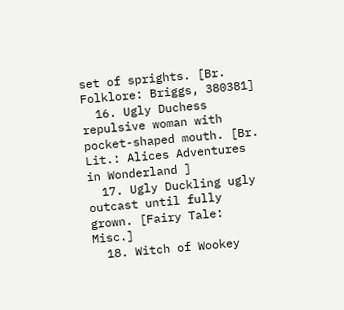set of sprights. [Br. Folklore: Briggs, 380381]
  16. Ugly Duchess repulsive woman with pocket-shaped mouth. [Br. Lit.: Alices Adventures in Wonderland ]
  17. Ugly Duckling ugly outcast until fully grown. [Fairy Tale: Misc.]
  18. Witch of Wookey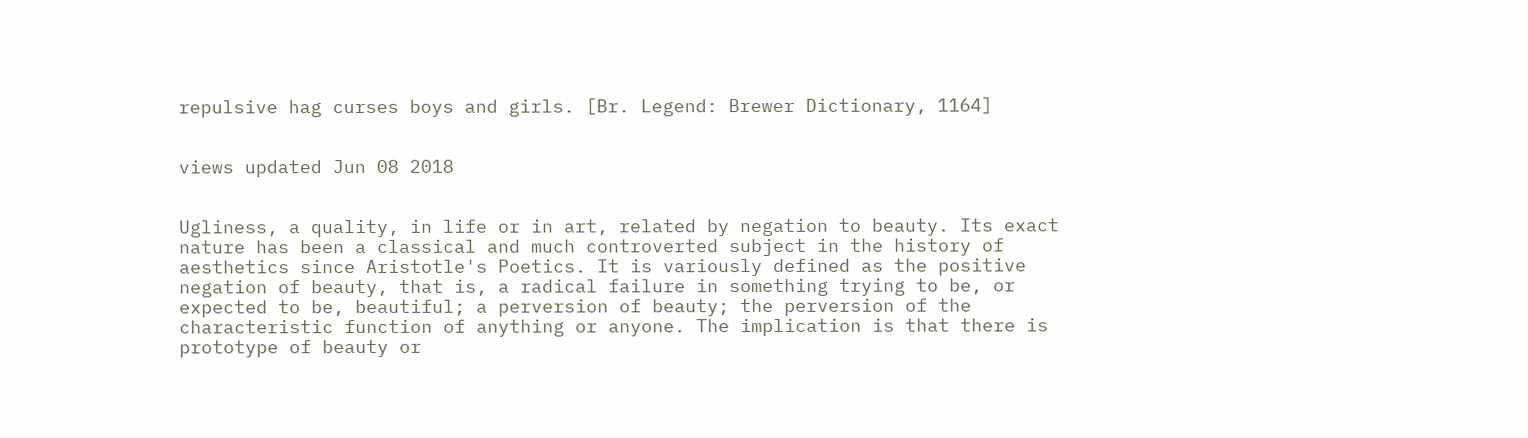repulsive hag curses boys and girls. [Br. Legend: Brewer Dictionary, 1164]


views updated Jun 08 2018


Ugliness, a quality, in life or in art, related by negation to beauty. Its exact nature has been a classical and much controverted subject in the history of aesthetics since Aristotle's Poetics. It is variously defined as the positive negation of beauty, that is, a radical failure in something trying to be, or expected to be, beautiful; a perversion of beauty; the perversion of the characteristic function of anything or anyone. The implication is that there is prototype of beauty or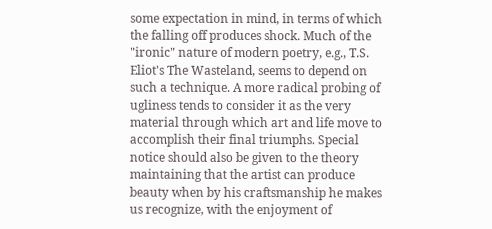some expectation in mind, in terms of which the falling off produces shock. Much of the "ironic" nature of modern poetry, e.g., T.S. Eliot's The Wasteland, seems to depend on such a technique. A more radical probing of ugliness tends to consider it as the very material through which art and life move to accomplish their final triumphs. Special notice should also be given to the theory maintaining that the artist can produce beauty when by his craftsmanship he makes us recognize, with the enjoyment of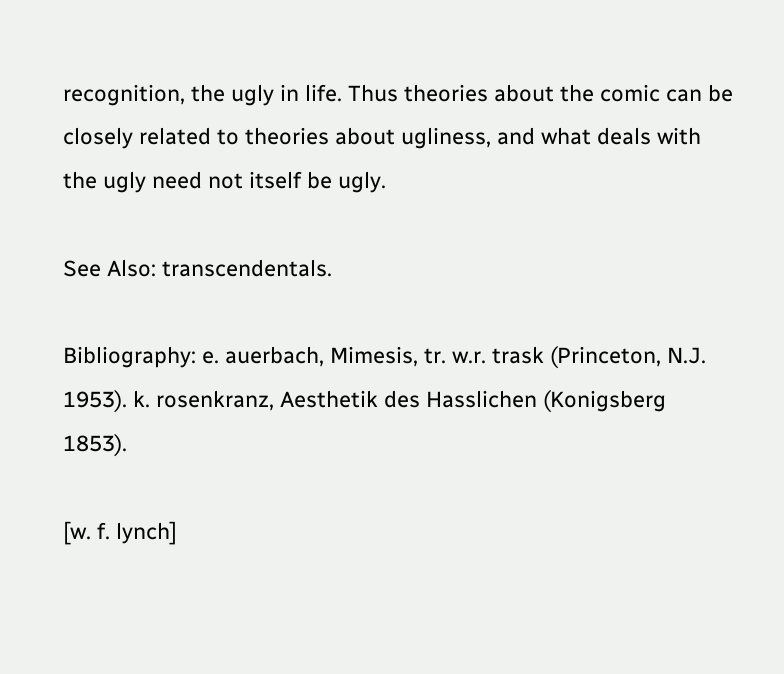recognition, the ugly in life. Thus theories about the comic can be closely related to theories about ugliness, and what deals with the ugly need not itself be ugly.

See Also: transcendentals.

Bibliography: e. auerbach, Mimesis, tr. w.r. trask (Princeton, N.J. 1953). k. rosenkranz, Aesthetik des Hasslichen (Konigsberg 1853).

[w. f. lynch]